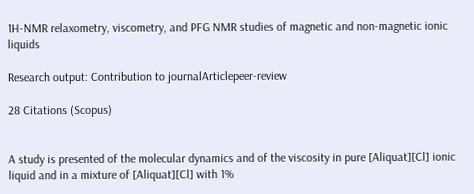1H-NMR relaxometry, viscometry, and PFG NMR studies of magnetic and non-magnetic ionic liquids

Research output: Contribution to journalArticlepeer-review

28 Citations (Scopus)


A study is presented of the molecular dynamics and of the viscosity in pure [Aliquat][Cl] ionic liquid and in a mixture of [Aliquat][Cl] with 1%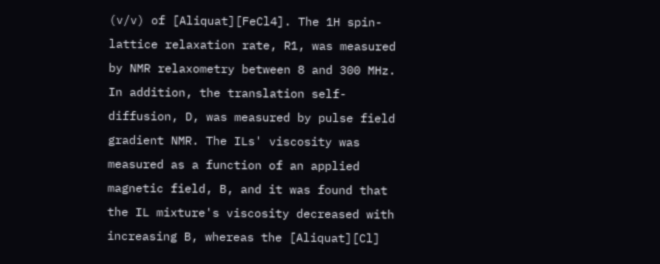(v/v) of [Aliquat][FeCl4]. The 1H spin-lattice relaxation rate, R1, was measured by NMR relaxometry between 8 and 300 MHz. In addition, the translation self-diffusion, D, was measured by pulse field gradient NMR. The ILs' viscosity was measured as a function of an applied magnetic field, B, and it was found that the IL mixture's viscosity decreased with increasing B, whereas the [Aliquat][Cl]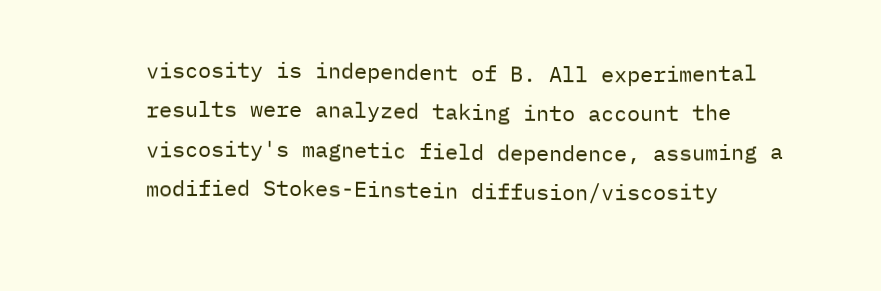viscosity is independent of B. All experimental results were analyzed taking into account the viscosity's magnetic field dependence, assuming a modified Stokes-Einstein diffusion/viscosity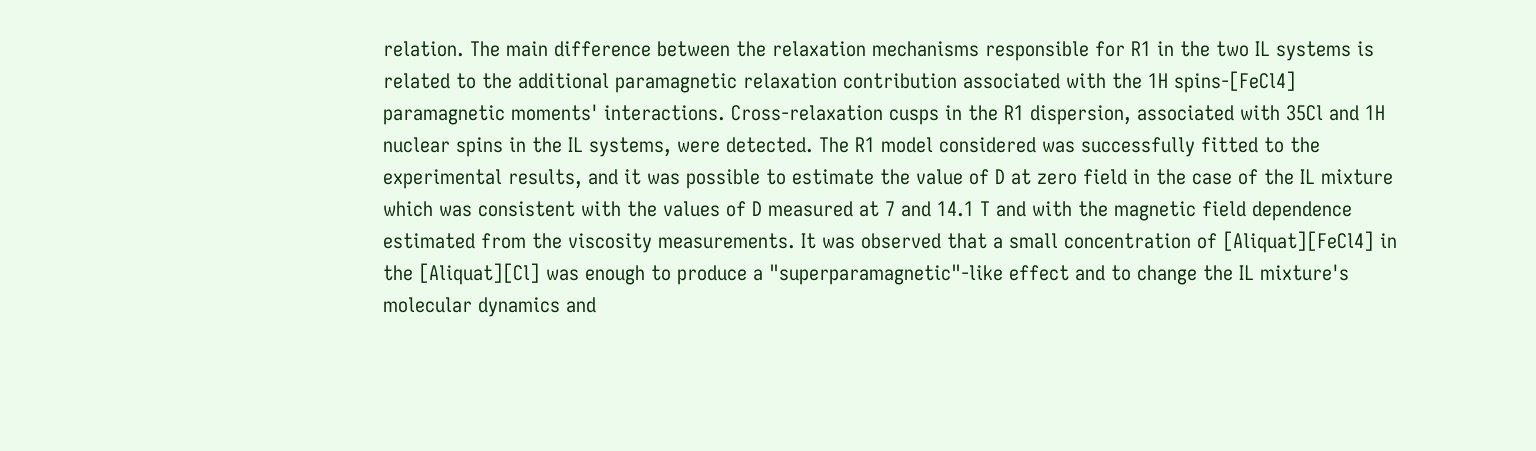relation. The main difference between the relaxation mechanisms responsible for R1 in the two IL systems is related to the additional paramagnetic relaxation contribution associated with the 1H spins-[FeCl4] paramagnetic moments' interactions. Cross-relaxation cusps in the R1 dispersion, associated with 35Cl and 1H nuclear spins in the IL systems, were detected. The R1 model considered was successfully fitted to the experimental results, and it was possible to estimate the value of D at zero field in the case of the IL mixture which was consistent with the values of D measured at 7 and 14.1 T and with the magnetic field dependence estimated from the viscosity measurements. It was observed that a small concentration of [Aliquat][FeCl4] in the [Aliquat][Cl] was enough to produce a "superparamagnetic"-like effect and to change the IL mixture's molecular dynamics and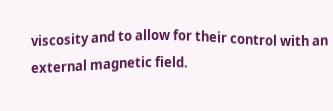viscosity and to allow for their control with an external magnetic field.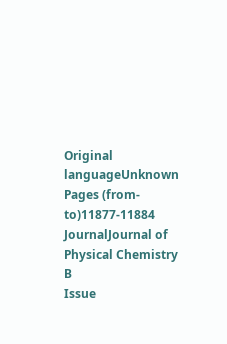Original languageUnknown
Pages (from-to)11877-11884
JournalJournal of Physical Chemistry B
Issue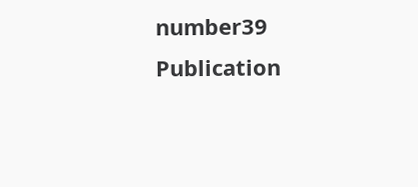number39
Publication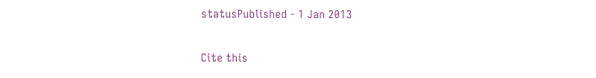statusPublished - 1 Jan 2013

Cite this